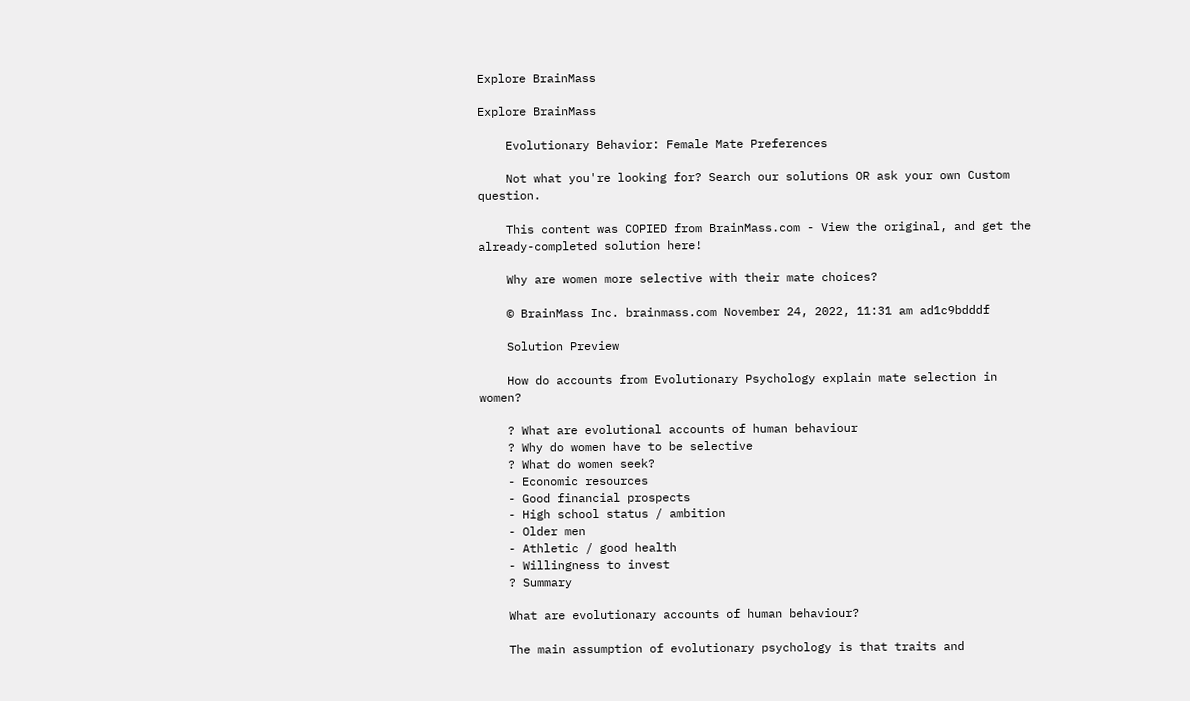Explore BrainMass

Explore BrainMass

    Evolutionary Behavior: Female Mate Preferences

    Not what you're looking for? Search our solutions OR ask your own Custom question.

    This content was COPIED from BrainMass.com - View the original, and get the already-completed solution here!

    Why are women more selective with their mate choices?

    © BrainMass Inc. brainmass.com November 24, 2022, 11:31 am ad1c9bdddf

    Solution Preview

    How do accounts from Evolutionary Psychology explain mate selection in women?

    ? What are evolutional accounts of human behaviour
    ? Why do women have to be selective
    ? What do women seek?
    - Economic resources
    - Good financial prospects
    - High school status / ambition
    - Older men
    - Athletic / good health
    - Willingness to invest
    ? Summary

    What are evolutionary accounts of human behaviour?

    The main assumption of evolutionary psychology is that traits and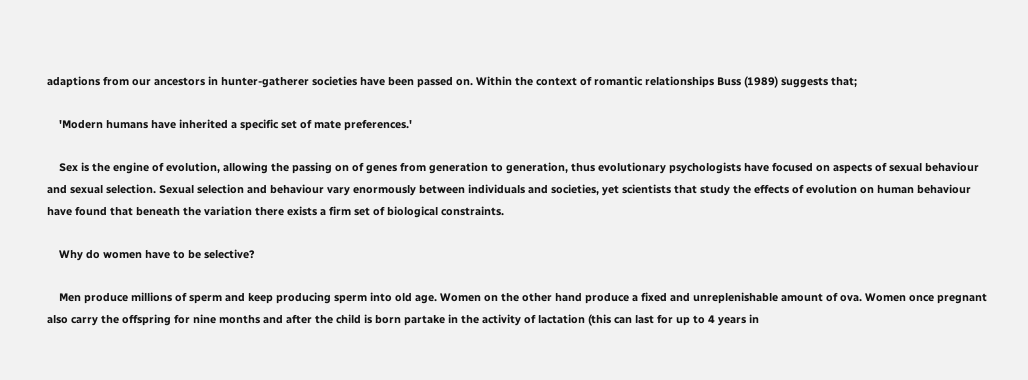adaptions from our ancestors in hunter-gatherer societies have been passed on. Within the context of romantic relationships Buss (1989) suggests that;

    'Modern humans have inherited a specific set of mate preferences.'

    Sex is the engine of evolution, allowing the passing on of genes from generation to generation, thus evolutionary psychologists have focused on aspects of sexual behaviour and sexual selection. Sexual selection and behaviour vary enormously between individuals and societies, yet scientists that study the effects of evolution on human behaviour have found that beneath the variation there exists a firm set of biological constraints.

    Why do women have to be selective?

    Men produce millions of sperm and keep producing sperm into old age. Women on the other hand produce a fixed and unreplenishable amount of ova. Women once pregnant also carry the offspring for nine months and after the child is born partake in the activity of lactation (this can last for up to 4 years in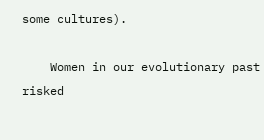some cultures).

    Women in our evolutionary past risked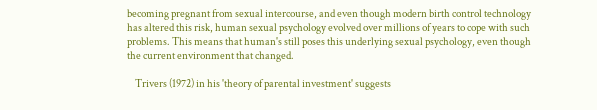becoming pregnant from sexual intercourse, and even though modern birth control technology has altered this risk, human sexual psychology evolved over millions of years to cope with such problems. This means that human's still poses this underlying sexual psychology, even though the current environment that changed.

    Trivers (1972) in his 'theory of parental investment' suggests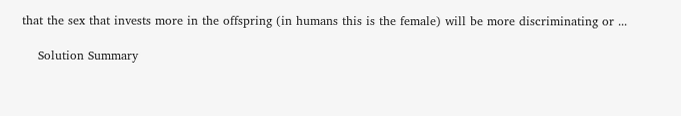that the sex that invests more in the offspring (in humans this is the female) will be more discriminating or ...

    Solution Summary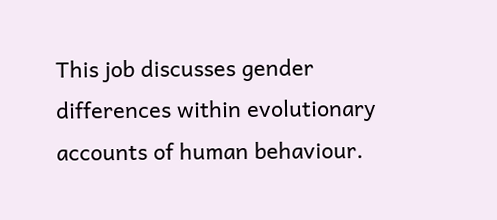This job discusses gender differences within evolutionary accounts of human behaviour.